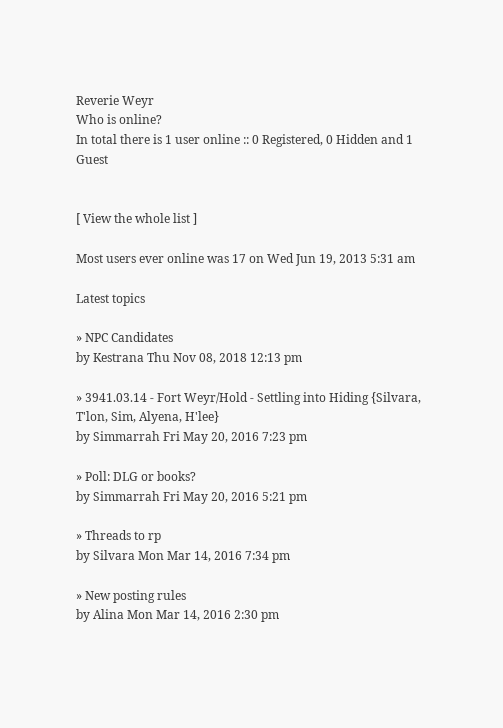Reverie Weyr
Who is online?
In total there is 1 user online :: 0 Registered, 0 Hidden and 1 Guest


[ View the whole list ]

Most users ever online was 17 on Wed Jun 19, 2013 5:31 am

Latest topics

» NPC Candidates
by Kestrana Thu Nov 08, 2018 12:13 pm

» 3941.03.14 - Fort Weyr/Hold - Settling into Hiding {Silvara, T'lon, Sim, Alyena, H'lee}
by Simmarrah Fri May 20, 2016 7:23 pm

» Poll: DLG or books?
by Simmarrah Fri May 20, 2016 5:21 pm

» Threads to rp
by Silvara Mon Mar 14, 2016 7:34 pm

» New posting rules
by Alina Mon Mar 14, 2016 2:30 pm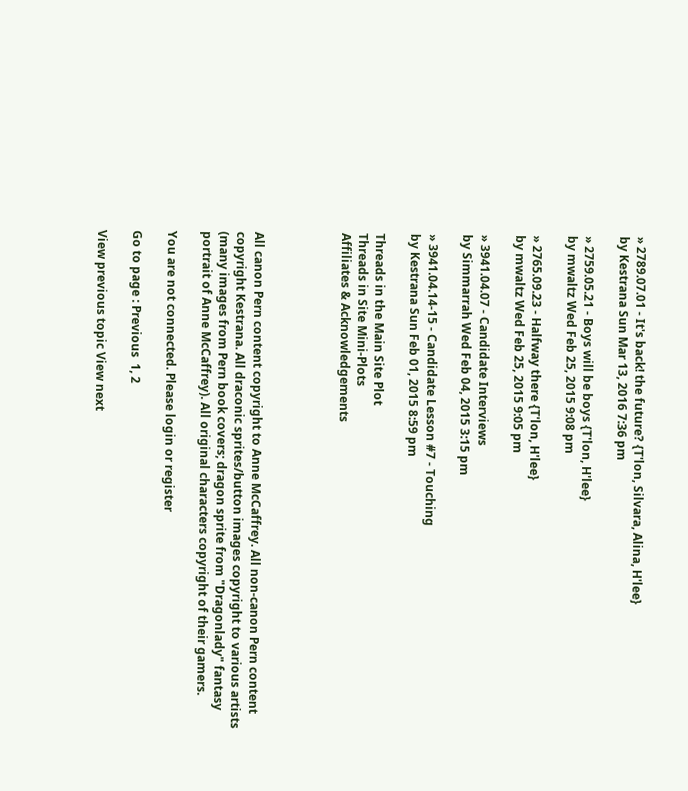» 2789.07.01 - It's back! the future? {T'lon, Silvara, Alina, H'lee}
by Kestrana Sun Mar 13, 2016 7:36 pm

» 2759.05.21 - Boys will be boys {T'lon, H'lee}
by mwaltz Wed Feb 25, 2015 9:08 pm

» 2765.09.23 - Halfway there {T'lon, H'lee}
by mwaltz Wed Feb 25, 2015 9:05 pm

» 3941.04.07 - Candidate Interviews
by Simmarrah Wed Feb 04, 2015 3:15 pm

» 3941.04.14-15 - Candidate Lesson #7 - Touching
by Kestrana Sun Feb 01, 2015 8:59 pm

Threads in the Main Site Plot
Threads in Site Mini-Plots
Affiliates & Acknowledgements




All canon Pern content copyright to Anne McCaffrey. All non-canon Pern content copyright Kestrana. All draconic sprites/button images copyright to various artists (many images from Pern book covers; dragon sprite from "Dragonlady" fantasy portrait of Anne McCaffrey). All original characters copyright of their gamers.

You are not connected. Please login or register

Go to page : Previous  1, 2

View previous topic View next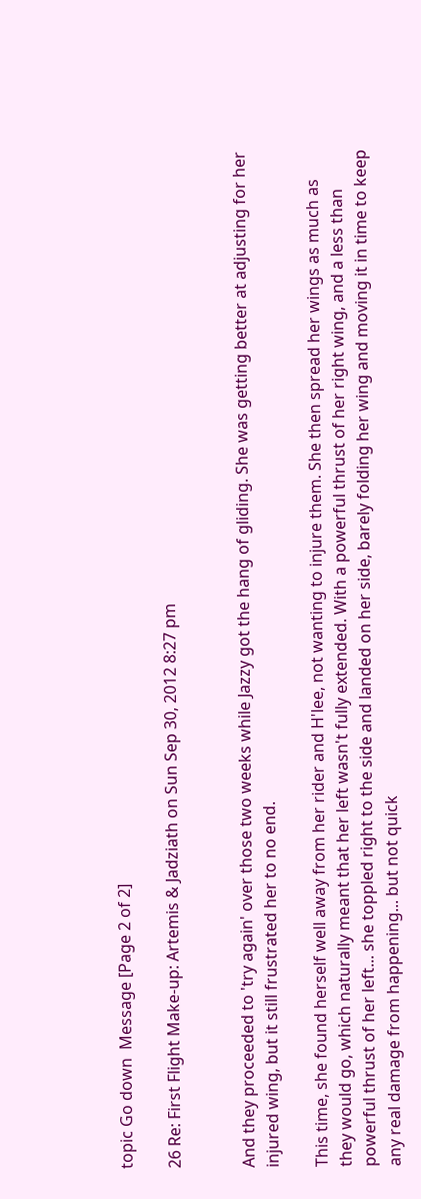topic Go down  Message [Page 2 of 2]

26 Re: First Flight Make-up: Artemis & Jadziath on Sun Sep 30, 2012 8:27 pm


And they proceeded to 'try again' over those two weeks while Jazzy got the hang of gliding. She was getting better at adjusting for her injured wing, but it still frustrated her to no end.

This time, she found herself well away from her rider and H'lee, not wanting to injure them. She then spread her wings as much as they would go, which naturally meant that her left wasn't fully extended. With a powerful thrust of her right wing, and a less than powerful thrust of her left... she toppled right to the side and landed on her side, barely folding her wing and moving it in time to keep any real damage from happening... but not quick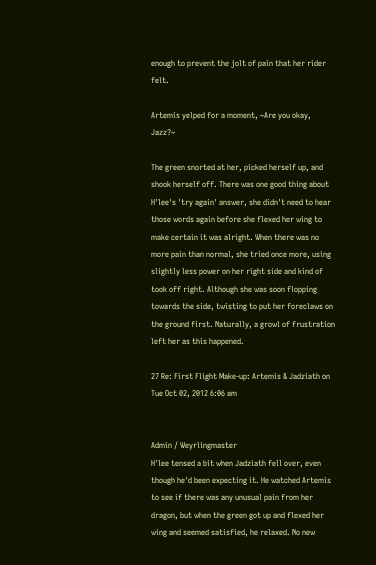enough to prevent the jolt of pain that her rider felt.

Artemis yelped for a moment, ~Are you okay, Jazz?~

The green snorted at her, picked herself up, and shook herself off. There was one good thing about H'lee's 'try again' answer, she didn't need to hear those words again before she flexed her wing to make certain it was alright. When there was no more pain than normal, she tried once more, using slightly less power on her right side and kind of took off right. Although she was soon flopping towards the side, twisting to put her foreclaws on the ground first. Naturally, a growl of frustration left her as this happened.

27 Re: First Flight Make-up: Artemis & Jadziath on Tue Oct 02, 2012 6:06 am


Admin / Weyrlingmaster
H'lee tensed a bit when Jadziath fell over, even though he'd been expecting it. He watched Artemis to see if there was any unusual pain from her dragon, but when the green got up and flexed her wing and seemed satisfied, he relaxed. No new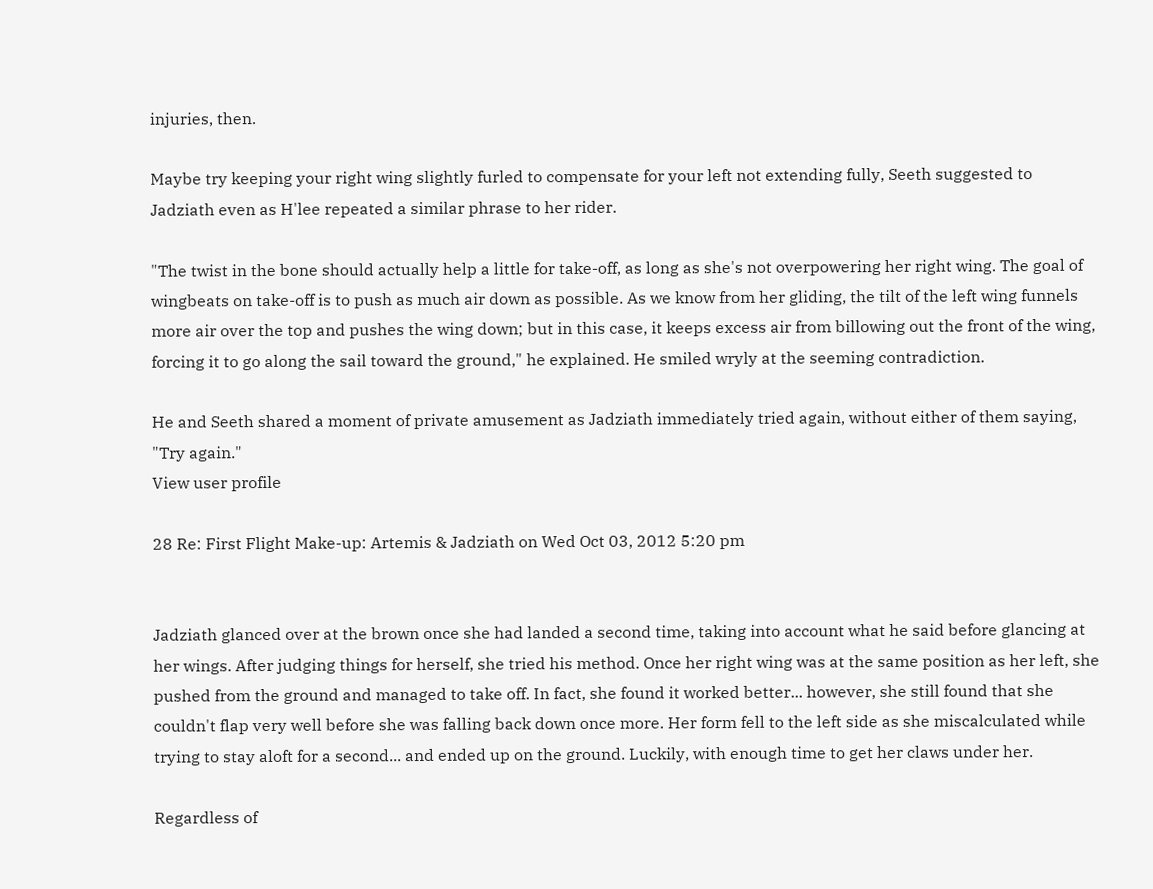injuries, then.

Maybe try keeping your right wing slightly furled to compensate for your left not extending fully, Seeth suggested to Jadziath even as H'lee repeated a similar phrase to her rider.

"The twist in the bone should actually help a little for take-off, as long as she's not overpowering her right wing. The goal of wingbeats on take-off is to push as much air down as possible. As we know from her gliding, the tilt of the left wing funnels more air over the top and pushes the wing down; but in this case, it keeps excess air from billowing out the front of the wing, forcing it to go along the sail toward the ground," he explained. He smiled wryly at the seeming contradiction.

He and Seeth shared a moment of private amusement as Jadziath immediately tried again, without either of them saying, "Try again."
View user profile

28 Re: First Flight Make-up: Artemis & Jadziath on Wed Oct 03, 2012 5:20 pm


Jadziath glanced over at the brown once she had landed a second time, taking into account what he said before glancing at her wings. After judging things for herself, she tried his method. Once her right wing was at the same position as her left, she pushed from the ground and managed to take off. In fact, she found it worked better... however, she still found that she couldn't flap very well before she was falling back down once more. Her form fell to the left side as she miscalculated while trying to stay aloft for a second... and ended up on the ground. Luckily, with enough time to get her claws under her.

Regardless of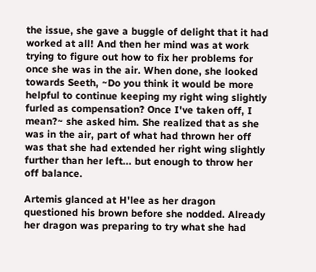the issue, she gave a buggle of delight that it had worked at all! And then her mind was at work trying to figure out how to fix her problems for once she was in the air. When done, she looked towards Seeth, ~Do you think it would be more helpful to continue keeping my right wing slightly furled as compensation? Once I've taken off, I mean?~ she asked him. She realized that as she was in the air, part of what had thrown her off was that she had extended her right wing slightly further than her left... but enough to throw her off balance.

Artemis glanced at H'lee as her dragon questioned his brown before she nodded. Already her dragon was preparing to try what she had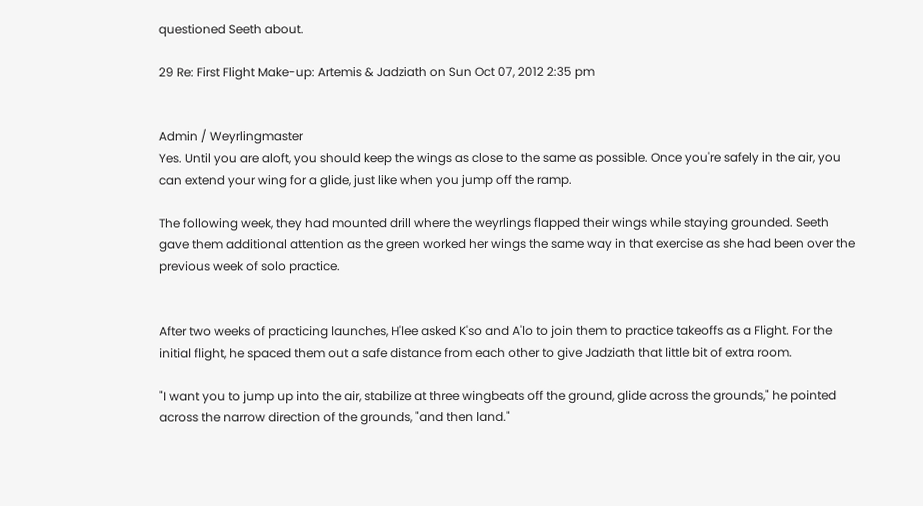questioned Seeth about.

29 Re: First Flight Make-up: Artemis & Jadziath on Sun Oct 07, 2012 2:35 pm


Admin / Weyrlingmaster
Yes. Until you are aloft, you should keep the wings as close to the same as possible. Once you're safely in the air, you can extend your wing for a glide, just like when you jump off the ramp.

The following week, they had mounted drill where the weyrlings flapped their wings while staying grounded. Seeth gave them additional attention as the green worked her wings the same way in that exercise as she had been over the previous week of solo practice.


After two weeks of practicing launches, H'lee asked K'so and A'lo to join them to practice takeoffs as a Flight. For the initial flight, he spaced them out a safe distance from each other to give Jadziath that little bit of extra room.

"I want you to jump up into the air, stabilize at three wingbeats off the ground, glide across the grounds," he pointed across the narrow direction of the grounds, "and then land."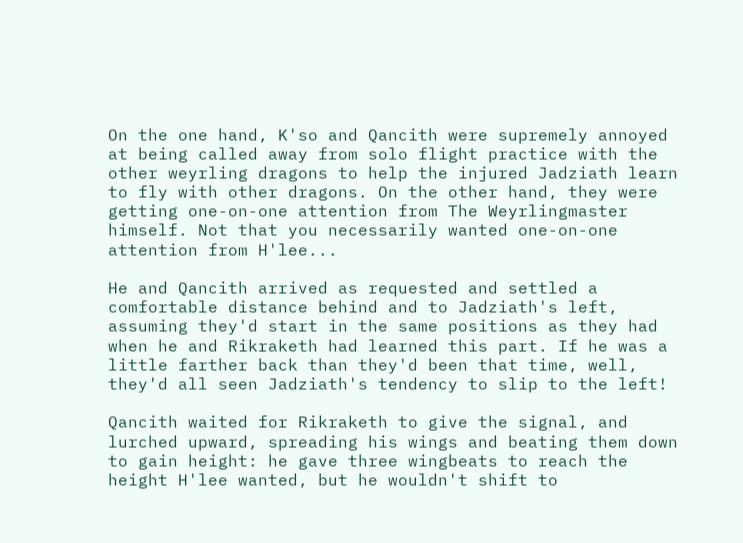On the one hand, K'so and Qancith were supremely annoyed at being called away from solo flight practice with the other weyrling dragons to help the injured Jadziath learn to fly with other dragons. On the other hand, they were getting one-on-one attention from The Weyrlingmaster himself. Not that you necessarily wanted one-on-one attention from H'lee...

He and Qancith arrived as requested and settled a comfortable distance behind and to Jadziath's left, assuming they'd start in the same positions as they had when he and Rikraketh had learned this part. If he was a little farther back than they'd been that time, well, they'd all seen Jadziath's tendency to slip to the left!

Qancith waited for Rikraketh to give the signal, and lurched upward, spreading his wings and beating them down to gain height: he gave three wingbeats to reach the height H'lee wanted, but he wouldn't shift to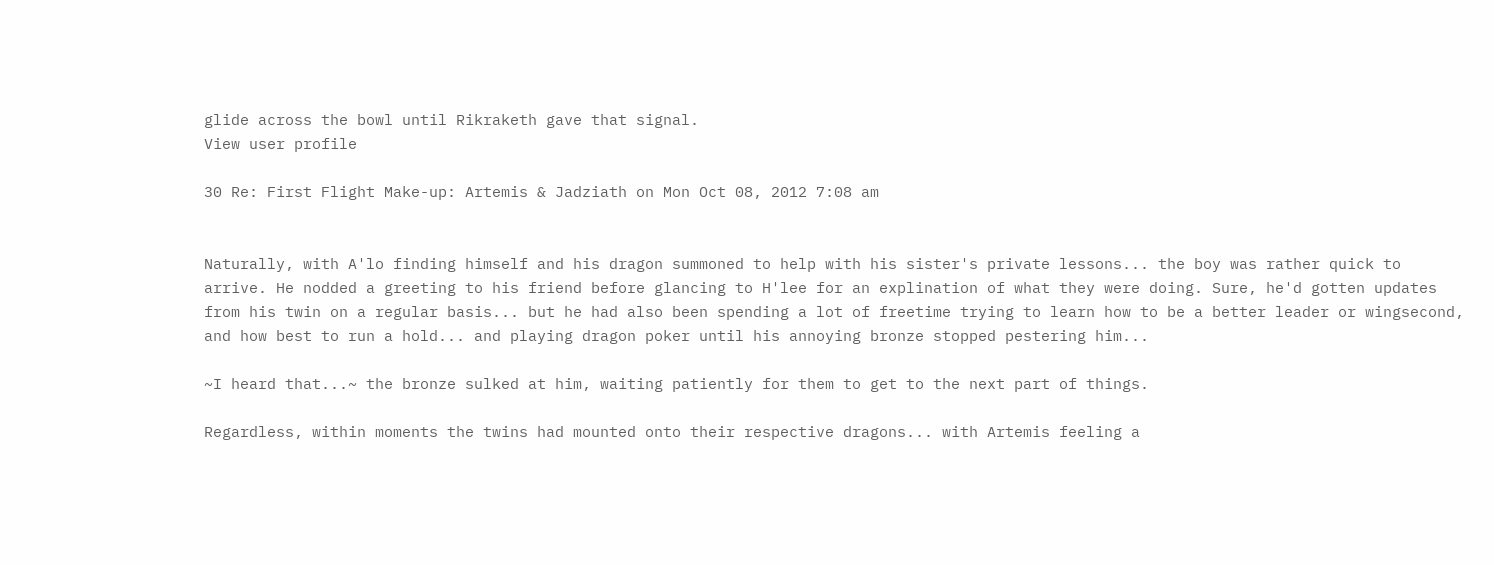glide across the bowl until Rikraketh gave that signal.
View user profile

30 Re: First Flight Make-up: Artemis & Jadziath on Mon Oct 08, 2012 7:08 am


Naturally, with A'lo finding himself and his dragon summoned to help with his sister's private lessons... the boy was rather quick to arrive. He nodded a greeting to his friend before glancing to H'lee for an explination of what they were doing. Sure, he'd gotten updates from his twin on a regular basis... but he had also been spending a lot of freetime trying to learn how to be a better leader or wingsecond, and how best to run a hold... and playing dragon poker until his annoying bronze stopped pestering him...

~I heard that...~ the bronze sulked at him, waiting patiently for them to get to the next part of things.

Regardless, within moments the twins had mounted onto their respective dragons... with Artemis feeling a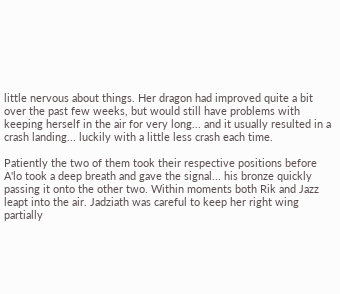little nervous about things. Her dragon had improved quite a bit over the past few weeks, but would still have problems with keeping herself in the air for very long... and it usually resulted in a crash landing... luckily with a little less crash each time.

Patiently the two of them took their respective positions before A'lo took a deep breath and gave the signal... his bronze quickly passing it onto the other two. Within moments both Rik and Jazz leapt into the air. Jadziath was careful to keep her right wing partially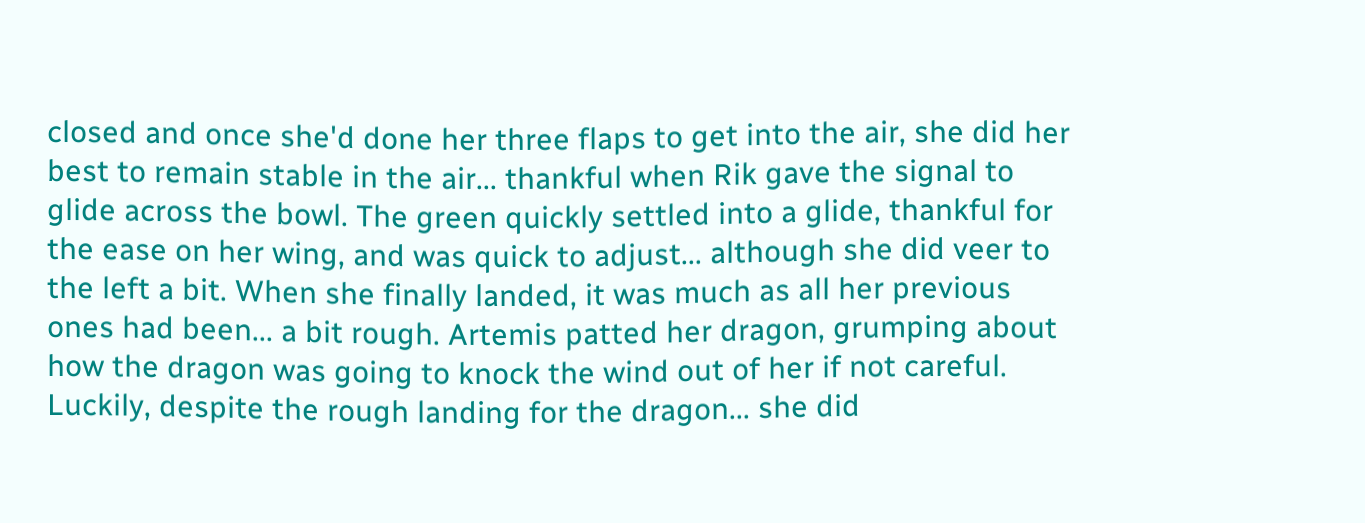closed and once she'd done her three flaps to get into the air, she did her best to remain stable in the air... thankful when Rik gave the signal to glide across the bowl. The green quickly settled into a glide, thankful for the ease on her wing, and was quick to adjust... although she did veer to the left a bit. When she finally landed, it was much as all her previous ones had been... a bit rough. Artemis patted her dragon, grumping about how the dragon was going to knock the wind out of her if not careful. Luckily, despite the rough landing for the dragon... she did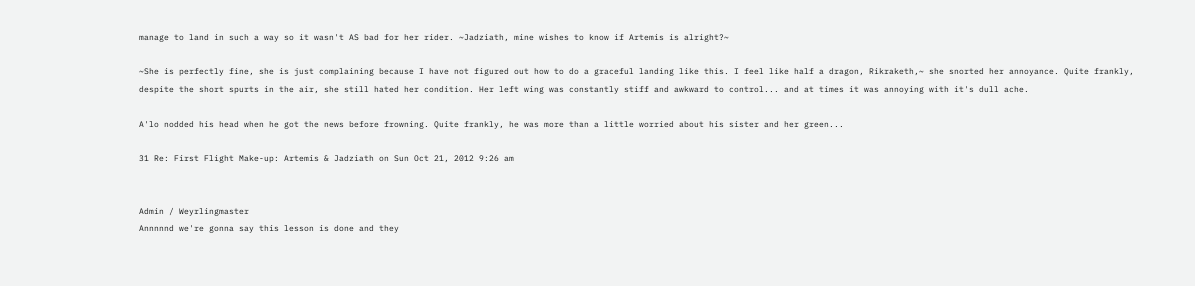manage to land in such a way so it wasn't AS bad for her rider. ~Jadziath, mine wishes to know if Artemis is alright?~

~She is perfectly fine, she is just complaining because I have not figured out how to do a graceful landing like this. I feel like half a dragon, Rikraketh,~ she snorted her annoyance. Quite frankly, despite the short spurts in the air, she still hated her condition. Her left wing was constantly stiff and awkward to control... and at times it was annoying with it's dull ache.

A'lo nodded his head when he got the news before frowning. Quite frankly, he was more than a little worried about his sister and her green...

31 Re: First Flight Make-up: Artemis & Jadziath on Sun Oct 21, 2012 9:26 am


Admin / Weyrlingmaster
Annnnnd we're gonna say this lesson is done and they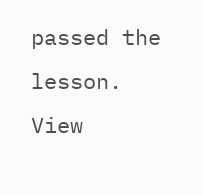passed the lesson.
View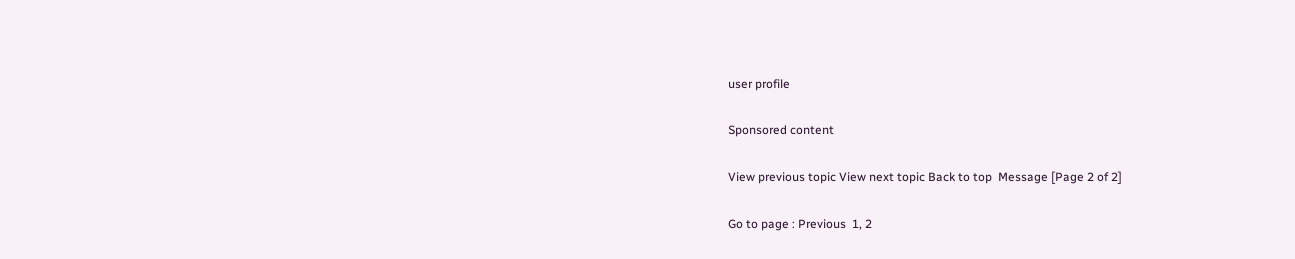user profile

Sponsored content

View previous topic View next topic Back to top  Message [Page 2 of 2]

Go to page : Previous  1, 2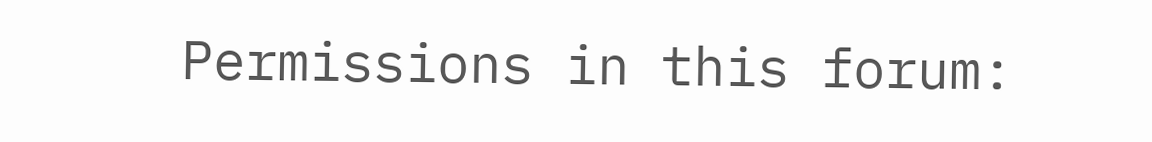Permissions in this forum: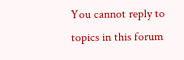You cannot reply to topics in this forum